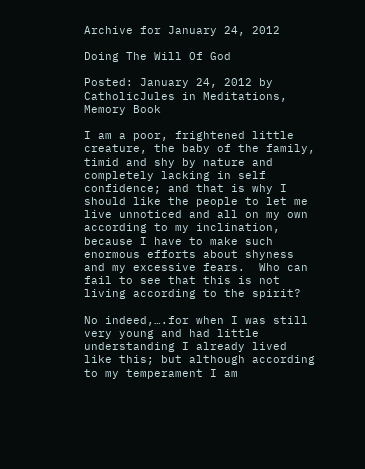Archive for January 24, 2012

Doing The Will Of God

Posted: January 24, 2012 by CatholicJules in Meditations, Memory Book

I am a poor, frightened little creature, the baby of the family, timid and shy by nature and completely lacking in self confidence; and that is why I should like the people to let me live unnoticed and all on my own according to my inclination, because I have to make such enormous efforts about shyness and my excessive fears.  Who can fail to see that this is not living according to the spirit?

No indeed,….for when I was still very young and had little understanding I already lived like this; but although according to my temperament I am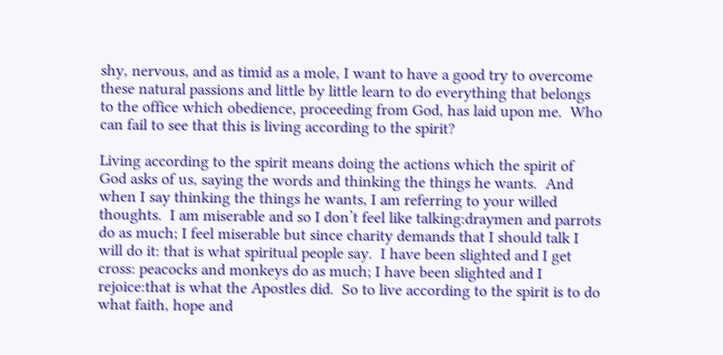shy, nervous, and as timid as a mole, I want to have a good try to overcome these natural passions and little by little learn to do everything that belongs to the office which obedience, proceeding from God, has laid upon me.  Who can fail to see that this is living according to the spirit?

Living according to the spirit means doing the actions which the spirit of God asks of us, saying the words and thinking the things he wants.  And when I say thinking the things he wants, I am referring to your willed thoughts.  I am miserable and so I don’t feel like talking:draymen and parrots do as much; I feel miserable but since charity demands that I should talk I will do it: that is what spiritual people say.  I have been slighted and I get cross: peacocks and monkeys do as much; I have been slighted and I rejoice:that is what the Apostles did.  So to live according to the spirit is to do what faith, hope and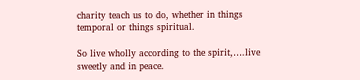charity teach us to do, whether in things temporal or things spiritual.

So live wholly according to the spirit,….live sweetly and in peace.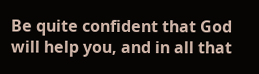Be quite confident that God will help you, and in all that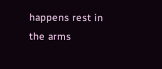happens rest in the arms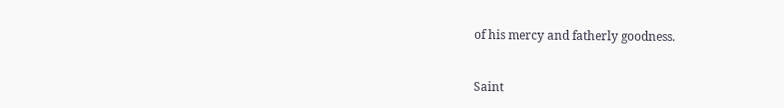of his mercy and fatherly goodness.


Saint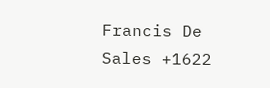Francis De Sales +1622